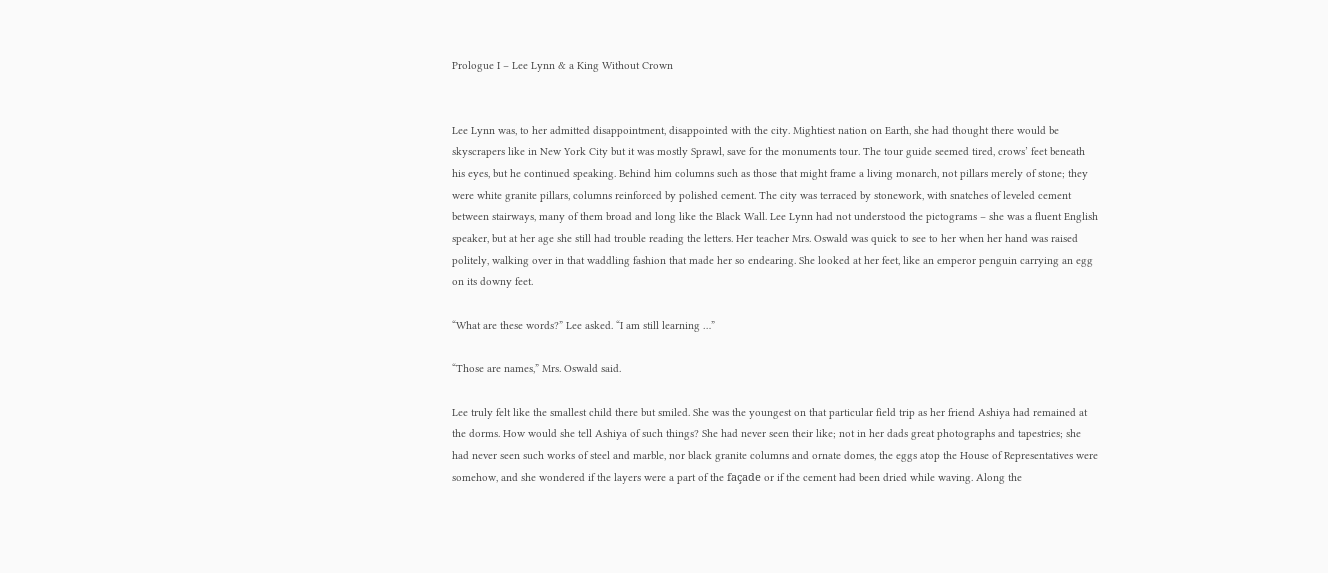Prologue I – Lee Lynn & a King Without Crown


Lee Lynn was, to her admitted disappointment, disappointed with the city. Mightiest nation on Earth, she had thought there would be skyscrapers like in New York City but it was mostly Sprawl, save for the monuments tour. The tour guide seemed tired, crows’ feet beneath his eyes, but he continued speaking. Behind him columns such as those that might frame a living monarch, not pillars merely of stone; they were white granite pillars, columns reinforced by polished cement. The city was terraced by stonework, with snatches of leveled cement between stairways, many of them broad and long like the Black Wall. Lee Lynn had not understood the pictograms – she was a fluent English speaker, but at her age she still had trouble reading the letters. Her teacher Mrs. Oswald was quick to see to her when her hand was raised politely, walking over in that waddling fashion that made her so endearing. She looked at her feet, like an emperor penguin carrying an egg on its downy feet.

“What are these words?” Lee asked. “I am still learning …”

“Those are names,” Mrs. Oswald said.

Lee truly felt like the smallest child there but smiled. She was the youngest on that particular field trip as her friend Ashiya had remained at the dorms. How would she tell Ashiya of such things? She had never seen their like; not in her dads great photographs and tapestries; she had never seen such works of steel and marble, nor black granite columns and ornate domes, the eggs atop the House of Representatives were somehow, and she wondered if the layers were a part of the façade or if the cement had been dried while waving. Along the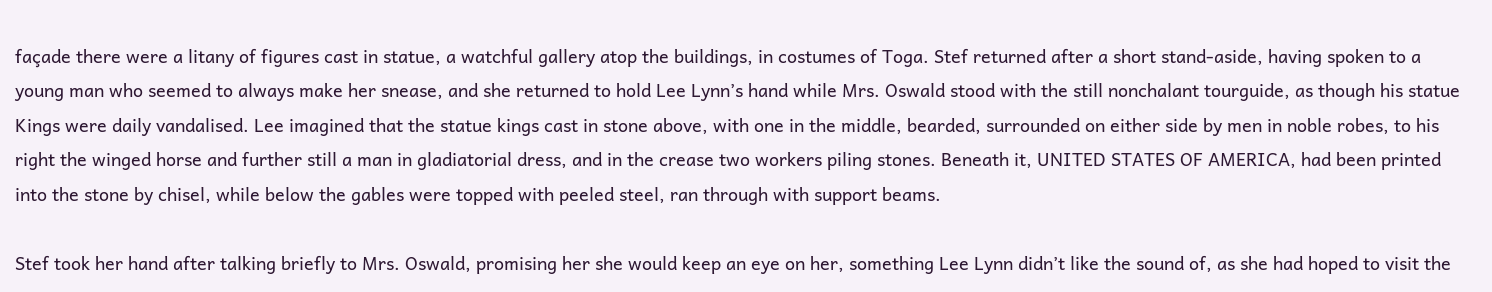façade there were a litany of figures cast in statue, a watchful gallery atop the buildings, in costumes of Toga. Stef returned after a short stand-aside, having spoken to a young man who seemed to always make her snease, and she returned to hold Lee Lynn’s hand while Mrs. Oswald stood with the still nonchalant tourguide, as though his statue Kings were daily vandalised. Lee imagined that the statue kings cast in stone above, with one in the middle, bearded, surrounded on either side by men in noble robes, to his right the winged horse and further still a man in gladiatorial dress, and in the crease two workers piling stones. Beneath it, UNITED STATES OF AMERICA, had been printed into the stone by chisel, while below the gables were topped with peeled steel, ran through with support beams.

Stef took her hand after talking briefly to Mrs. Oswald, promising her she would keep an eye on her, something Lee Lynn didn’t like the sound of, as she had hoped to visit the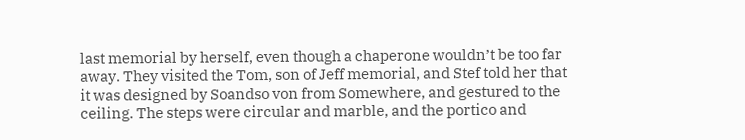last memorial by herself, even though a chaperone wouldn’t be too far away. They visited the Tom, son of Jeff memorial, and Stef told her that it was designed by Soandso von from Somewhere, and gestured to the ceiling. The steps were circular and marble, and the portico and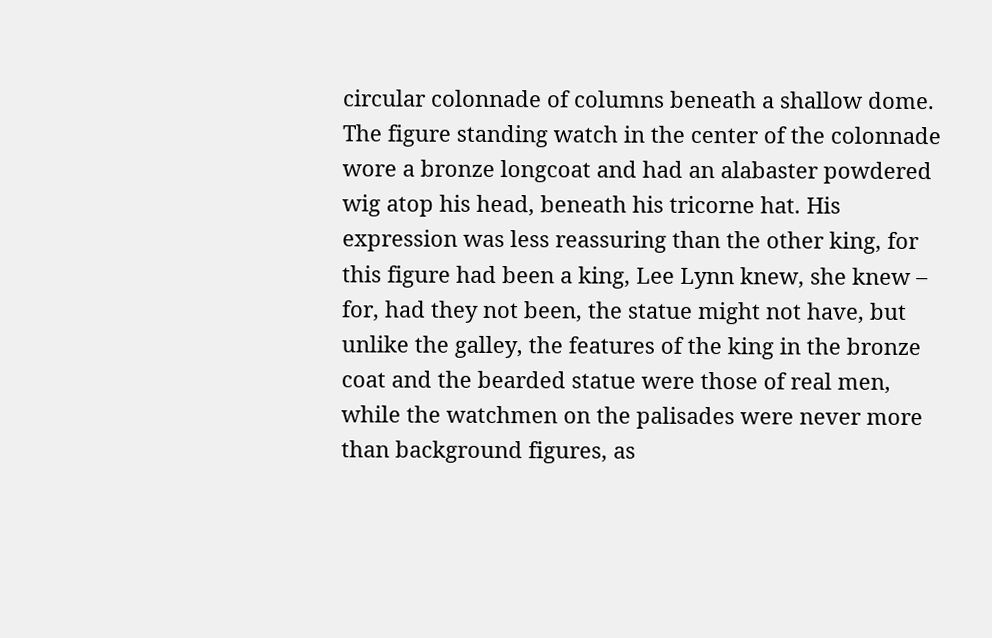circular colonnade of columns beneath a shallow dome. The figure standing watch in the center of the colonnade wore a bronze longcoat and had an alabaster powdered wig atop his head, beneath his tricorne hat. His expression was less reassuring than the other king, for this figure had been a king, Lee Lynn knew, she knew – for, had they not been, the statue might not have, but unlike the galley, the features of the king in the bronze coat and the bearded statue were those of real men, while the watchmen on the palisades were never more than background figures, as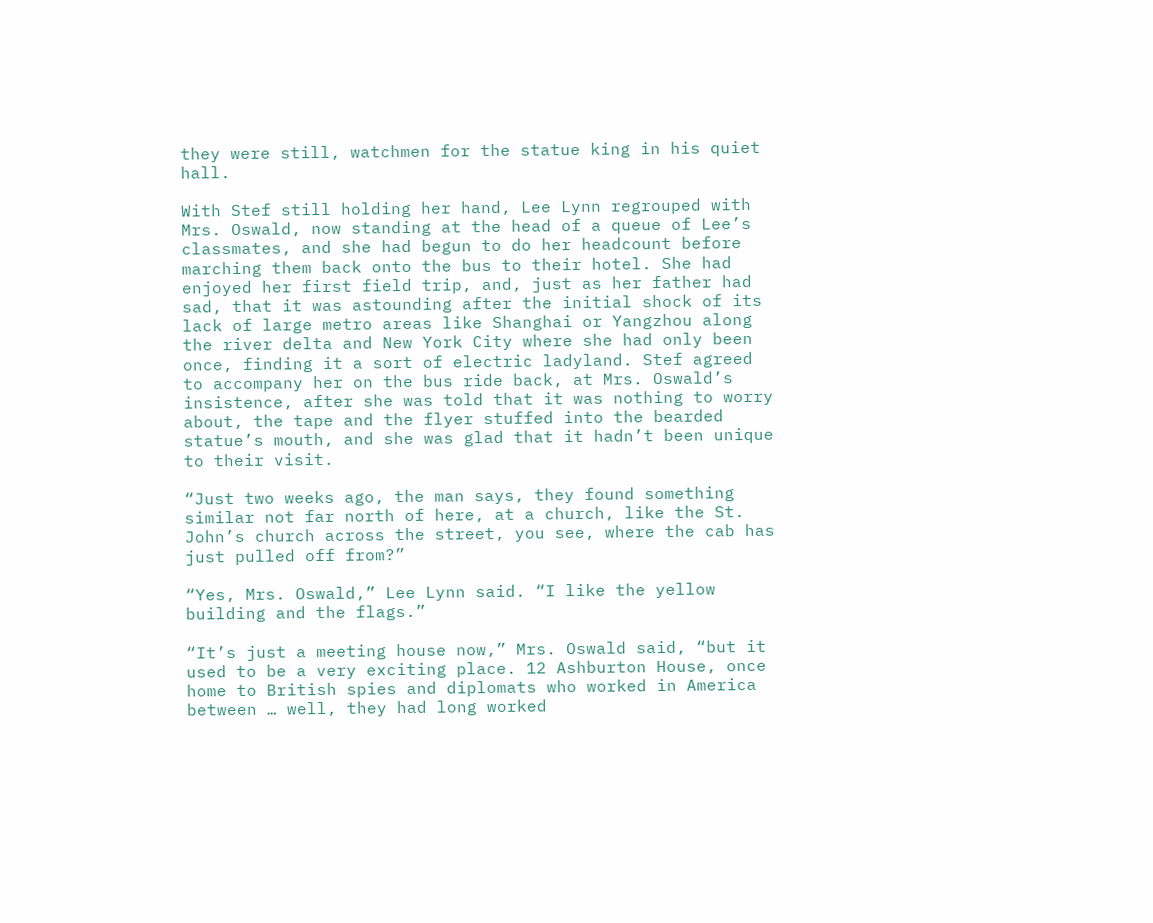they were still, watchmen for the statue king in his quiet hall.

With Stef still holding her hand, Lee Lynn regrouped with Mrs. Oswald, now standing at the head of a queue of Lee’s classmates, and she had begun to do her headcount before marching them back onto the bus to their hotel. She had enjoyed her first field trip, and, just as her father had sad, that it was astounding after the initial shock of its lack of large metro areas like Shanghai or Yangzhou along the river delta and New York City where she had only been once, finding it a sort of electric ladyland. Stef agreed to accompany her on the bus ride back, at Mrs. Oswald’s insistence, after she was told that it was nothing to worry about, the tape and the flyer stuffed into the bearded statue’s mouth, and she was glad that it hadn’t been unique to their visit.

“Just two weeks ago, the man says, they found something similar not far north of here, at a church, like the St. John’s church across the street, you see, where the cab has just pulled off from?”

“Yes, Mrs. Oswald,” Lee Lynn said. “I like the yellow building and the flags.”

“It’s just a meeting house now,” Mrs. Oswald said, “but it used to be a very exciting place. 12 Ashburton House, once home to British spies and diplomats who worked in America between … well, they had long worked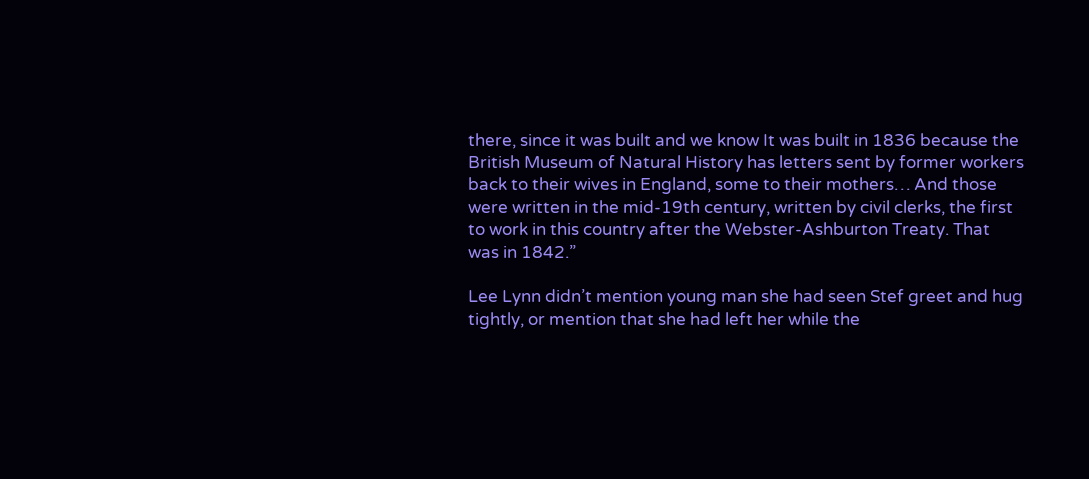there, since it was built and we know It was built in 1836 because the British Museum of Natural History has letters sent by former workers back to their wives in England, some to their mothers… And those were written in the mid-19th century, written by civil clerks, the first to work in this country after the Webster-Ashburton Treaty. That was in 1842.”

Lee Lynn didn’t mention young man she had seen Stef greet and hug tightly, or mention that she had left her while the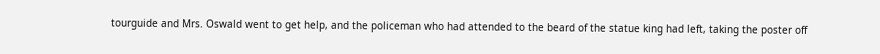tourguide and Mrs. Oswald went to get help, and the policeman who had attended to the beard of the statue king had left, taking the poster off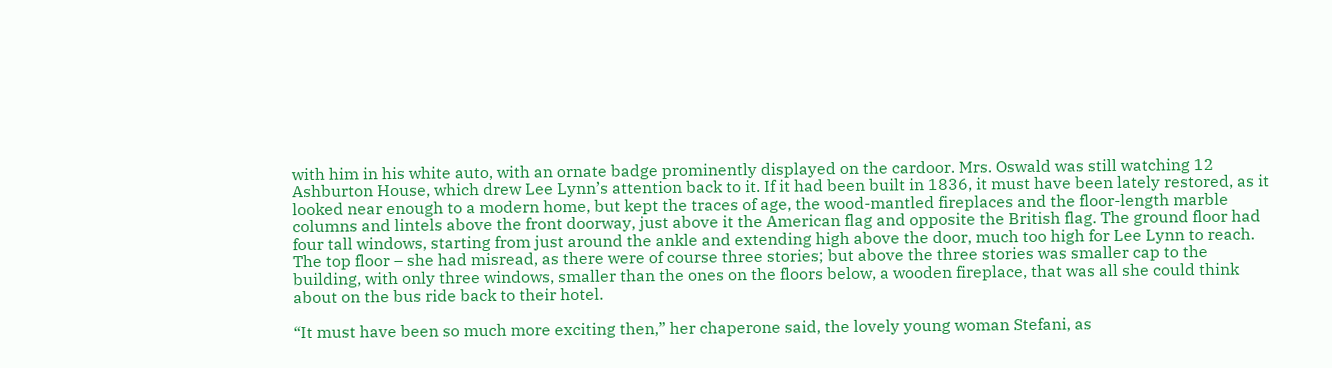with him in his white auto, with an ornate badge prominently displayed on the cardoor. Mrs. Oswald was still watching 12 Ashburton House, which drew Lee Lynn’s attention back to it. If it had been built in 1836, it must have been lately restored, as it looked near enough to a modern home, but kept the traces of age, the wood-mantled fireplaces and the floor-length marble columns and lintels above the front doorway, just above it the American flag and opposite the British flag. The ground floor had four tall windows, starting from just around the ankle and extending high above the door, much too high for Lee Lynn to reach. The top floor – she had misread, as there were of course three stories; but above the three stories was smaller cap to the building, with only three windows, smaller than the ones on the floors below, a wooden fireplace, that was all she could think about on the bus ride back to their hotel.

“It must have been so much more exciting then,” her chaperone said, the lovely young woman Stefani, as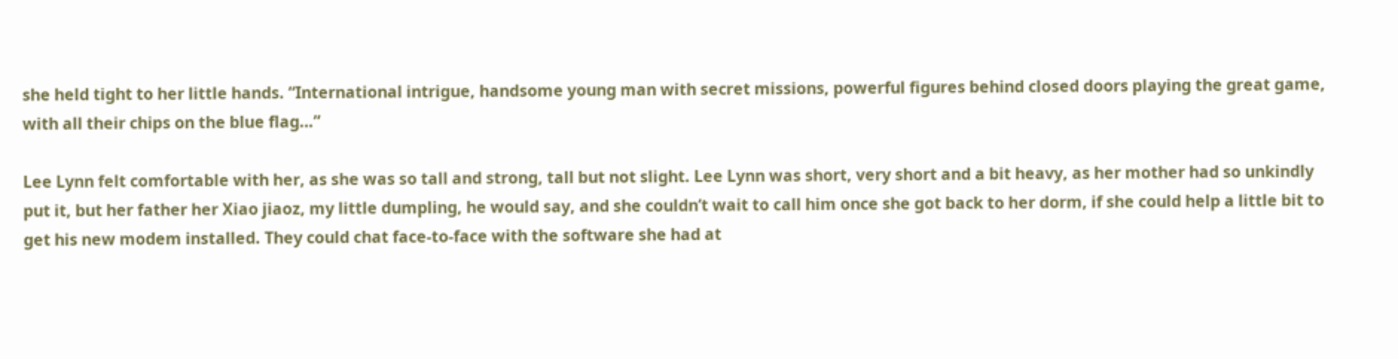she held tight to her little hands. “International intrigue, handsome young man with secret missions, powerful figures behind closed doors playing the great game, with all their chips on the blue flag…”

Lee Lynn felt comfortable with her, as she was so tall and strong, tall but not slight. Lee Lynn was short, very short and a bit heavy, as her mother had so unkindly put it, but her father her Xiao jiaoz, my little dumpling, he would say, and she couldn’t wait to call him once she got back to her dorm, if she could help a little bit to get his new modem installed. They could chat face-to-face with the software she had at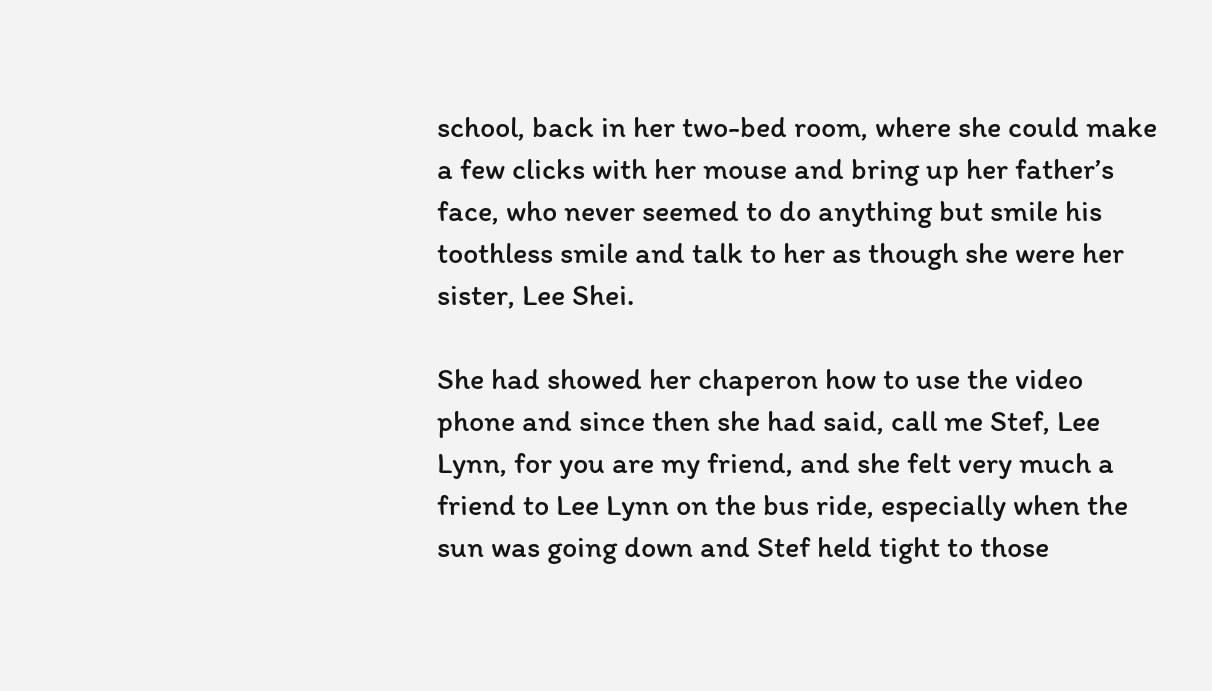school, back in her two-bed room, where she could make a few clicks with her mouse and bring up her father’s face, who never seemed to do anything but smile his toothless smile and talk to her as though she were her sister, Lee Shei.

She had showed her chaperon how to use the video phone and since then she had said, call me Stef, Lee Lynn, for you are my friend, and she felt very much a friend to Lee Lynn on the bus ride, especially when the sun was going down and Stef held tight to those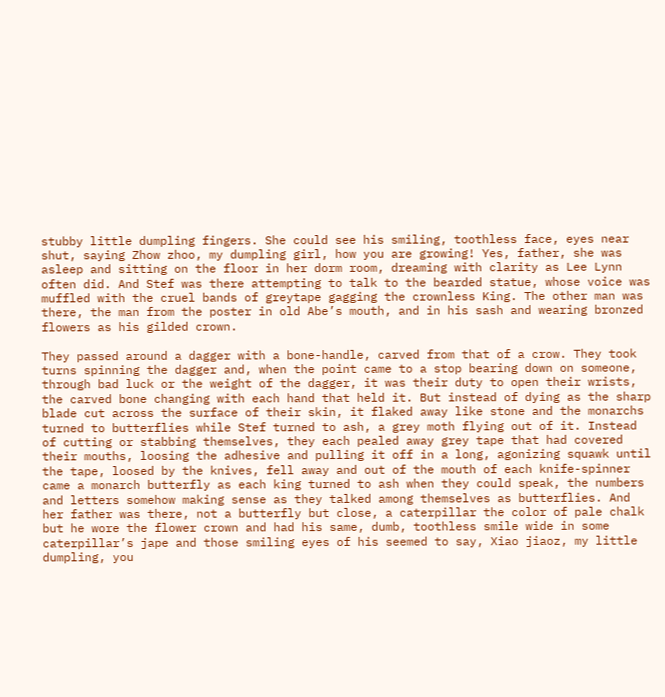stubby little dumpling fingers. She could see his smiling, toothless face, eyes near shut, saying Zhow zhoo, my dumpling girl, how you are growing! Yes, father, she was asleep and sitting on the floor in her dorm room, dreaming with clarity as Lee Lynn often did. And Stef was there attempting to talk to the bearded statue, whose voice was muffled with the cruel bands of greytape gagging the crownless King. The other man was there, the man from the poster in old Abe’s mouth, and in his sash and wearing bronzed flowers as his gilded crown.

They passed around a dagger with a bone-handle, carved from that of a crow. They took turns spinning the dagger and, when the point came to a stop bearing down on someone, through bad luck or the weight of the dagger, it was their duty to open their wrists, the carved bone changing with each hand that held it. But instead of dying as the sharp blade cut across the surface of their skin, it flaked away like stone and the monarchs turned to butterflies while Stef turned to ash, a grey moth flying out of it. Instead of cutting or stabbing themselves, they each pealed away grey tape that had covered their mouths, loosing the adhesive and pulling it off in a long, agonizing squawk until the tape, loosed by the knives, fell away and out of the mouth of each knife-spinner came a monarch butterfly as each king turned to ash when they could speak, the numbers and letters somehow making sense as they talked among themselves as butterflies. And her father was there, not a butterfly but close, a caterpillar the color of pale chalk but he wore the flower crown and had his same, dumb, toothless smile wide in some caterpillar’s jape and those smiling eyes of his seemed to say, Xiao jiaoz, my little dumpling, you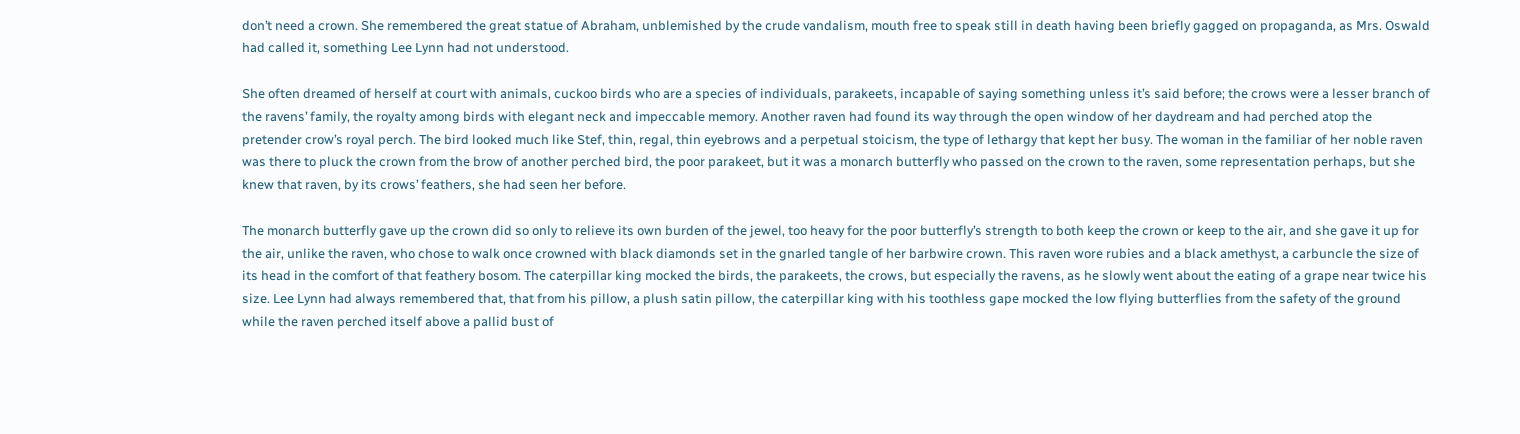don’t need a crown. She remembered the great statue of Abraham, unblemished by the crude vandalism, mouth free to speak still in death having been briefly gagged on propaganda, as Mrs. Oswald had called it, something Lee Lynn had not understood.

She often dreamed of herself at court with animals, cuckoo birds who are a species of individuals, parakeets, incapable of saying something unless it’s said before; the crows were a lesser branch of the ravens’ family, the royalty among birds with elegant neck and impeccable memory. Another raven had found its way through the open window of her daydream and had perched atop the pretender crow’s royal perch. The bird looked much like Stef, thin, regal, thin eyebrows and a perpetual stoicism, the type of lethargy that kept her busy. The woman in the familiar of her noble raven was there to pluck the crown from the brow of another perched bird, the poor parakeet, but it was a monarch butterfly who passed on the crown to the raven, some representation perhaps, but she knew that raven, by its crows’ feathers, she had seen her before.

The monarch butterfly gave up the crown did so only to relieve its own burden of the jewel, too heavy for the poor butterfly’s strength to both keep the crown or keep to the air, and she gave it up for the air, unlike the raven, who chose to walk once crowned with black diamonds set in the gnarled tangle of her barbwire crown. This raven wore rubies and a black amethyst, a carbuncle the size of its head in the comfort of that feathery bosom. The caterpillar king mocked the birds, the parakeets, the crows, but especially the ravens, as he slowly went about the eating of a grape near twice his size. Lee Lynn had always remembered that, that from his pillow, a plush satin pillow, the caterpillar king with his toothless gape mocked the low flying butterflies from the safety of the ground while the raven perched itself above a pallid bust of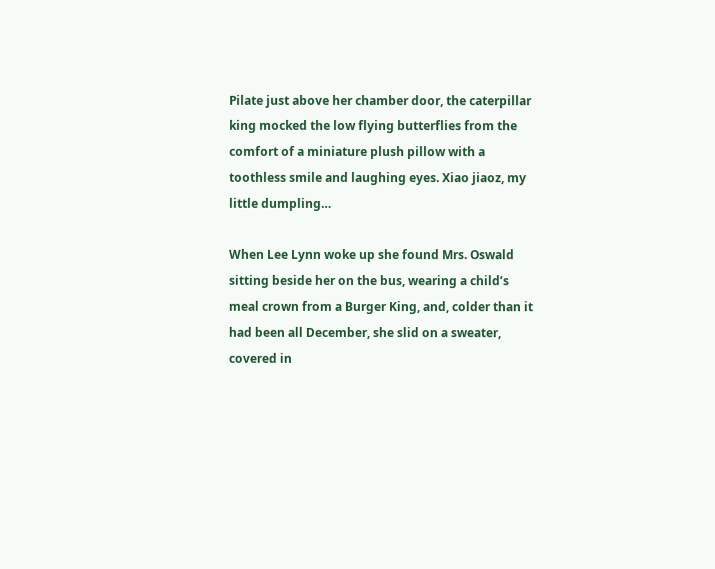Pilate just above her chamber door, the caterpillar king mocked the low flying butterflies from the comfort of a miniature plush pillow with a toothless smile and laughing eyes. Xiao jiaoz, my little dumpling…

When Lee Lynn woke up she found Mrs. Oswald sitting beside her on the bus, wearing a child’s meal crown from a Burger King, and, colder than it had been all December, she slid on a sweater, covered in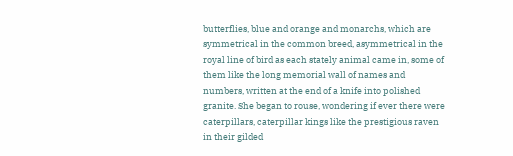butterflies, blue and orange and monarchs, which are symmetrical in the common breed, asymmetrical in the royal line of bird as each stately animal came in, some of them like the long memorial wall of names and numbers, written at the end of a knife into polished granite. She began to rouse, wondering if ever there were caterpillars, caterpillar kings like the prestigious raven in their gilded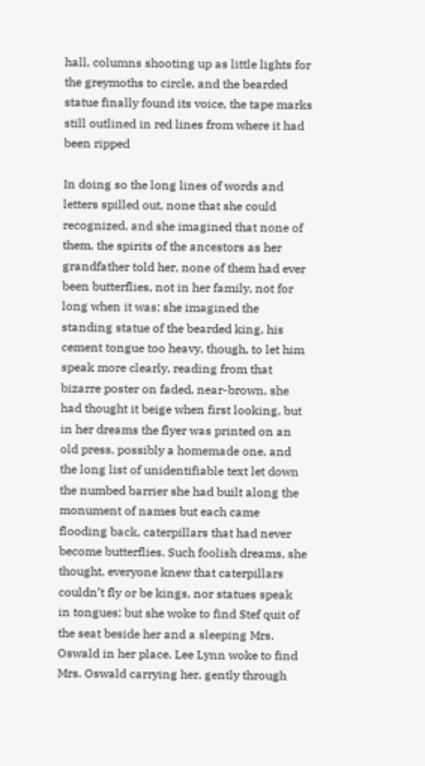hall, columns shooting up as little lights for the greymoths to circle, and the bearded statue finally found its voice, the tape marks still outlined in red lines from where it had been ripped

In doing so the long lines of words and letters spilled out, none that she could recognized, and she imagined that none of them, the spirits of the ancestors as her grandfather told her, none of them had ever been butterflies, not in her family, not for long when it was; she imagined the standing statue of the bearded king, his cement tongue too heavy, though, to let him speak more clearly, reading from that bizarre poster on faded, near-brown, she had thought it beige when first looking, but in her dreams the flyer was printed on an old press, possibly a homemade one, and the long list of unidentifiable text let down the numbed barrier she had built along the monument of names but each came flooding back, caterpillars that had never become butterflies. Such foolish dreams, she thought, everyone knew that caterpillars couldn’t fly or be kings, nor statues speak in tongues; but she woke to find Stef quit of the seat beside her and a sleeping Mrs. Oswald in her place. Lee Lynn woke to find Mrs. Oswald carrying her, gently through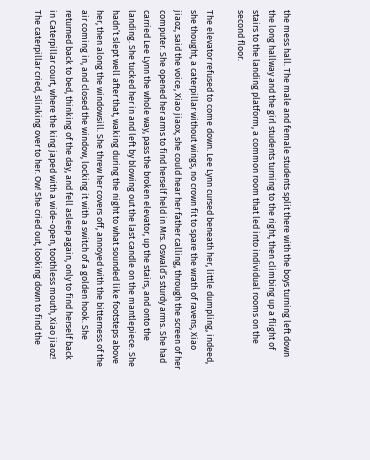the mess hall. The male and female students split there with the boys turning left down the long hallway and the girl students turning to the right, then climbing up a flight of stairs to the landing platform, a common room that led into individual rooms on the second floor.

The elevator refused to come down. Lee Lynn cursed beneath her, little dumpling, indeed, she thought, a caterpillar without wings, no crown fit to spare the wrath of ravens, Xiao jiaoz, said the voice, Xiao jiaox, she could hear her father calling, through the screen of her computer. She opened her arms to find herself held in Mrs. Oswald’s sturdy arms. She had carried Lee Lynn the whole way, pass the broken elevator, up the stairs, and onto the landing. She tucked her in and left by blowing out the last candle on the mantlepiece. She hadn’t slept well after that, waking during the night to what sounded like footsteps above her, then along the windowsill. She threw her covers off, annoyed with the bitterness of the air coming in, and closed the window, locking it with a switch of a golden hook. She returned back to bed, thinking of the day, and fell asleep again, only to find herself back in Caterpillar court, where the king japed with a wide-open, toothless mouth, Xiao jiaoz! The caterpillar cried, slinking over to her. Ow! She cried out, looking down to find the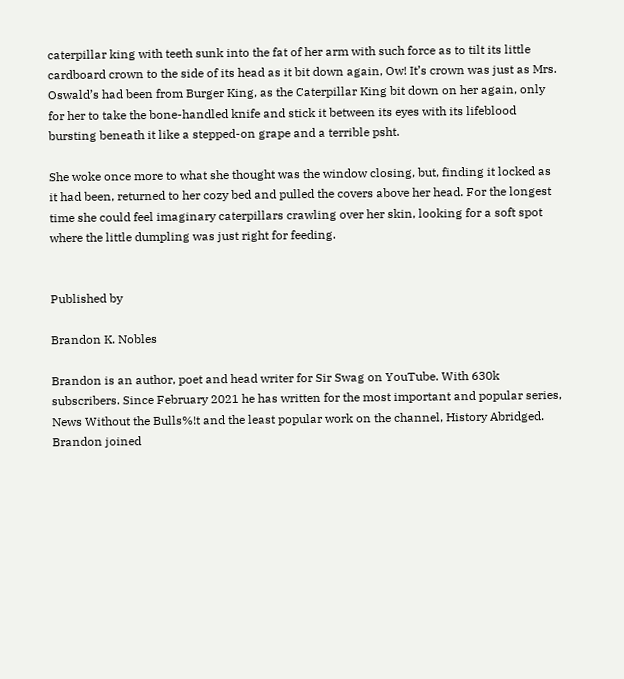caterpillar king with teeth sunk into the fat of her arm with such force as to tilt its little cardboard crown to the side of its head as it bit down again, Ow! It’s crown was just as Mrs. Oswald’s had been from Burger King, as the Caterpillar King bit down on her again, only for her to take the bone-handled knife and stick it between its eyes with its lifeblood bursting beneath it like a stepped-on grape and a terrible psht.

She woke once more to what she thought was the window closing, but, finding it locked as it had been, returned to her cozy bed and pulled the covers above her head. For the longest time she could feel imaginary caterpillars crawling over her skin, looking for a soft spot where the little dumpling was just right for feeding.


Published by

Brandon K. Nobles

Brandon is an author, poet and head writer for Sir Swag on YouTube. With 630k subscribers. Since February 2021 he has written for the most important and popular series, News Without the Bulls%!t and the least popular work on the channel, History Abridged. Brandon joined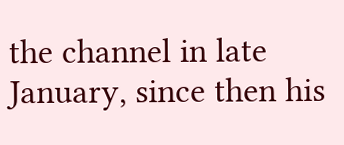the channel in late January, since then his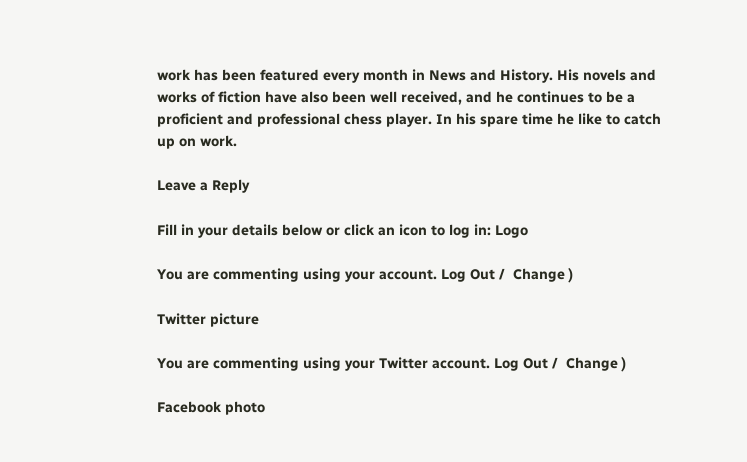work has been featured every month in News and History. His novels and works of fiction have also been well received, and he continues to be a proficient and professional chess player. In his spare time he like to catch up on work.

Leave a Reply

Fill in your details below or click an icon to log in: Logo

You are commenting using your account. Log Out /  Change )

Twitter picture

You are commenting using your Twitter account. Log Out /  Change )

Facebook photo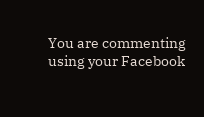You are commenting using your Facebook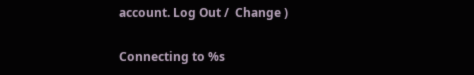account. Log Out /  Change )

Connecting to %s